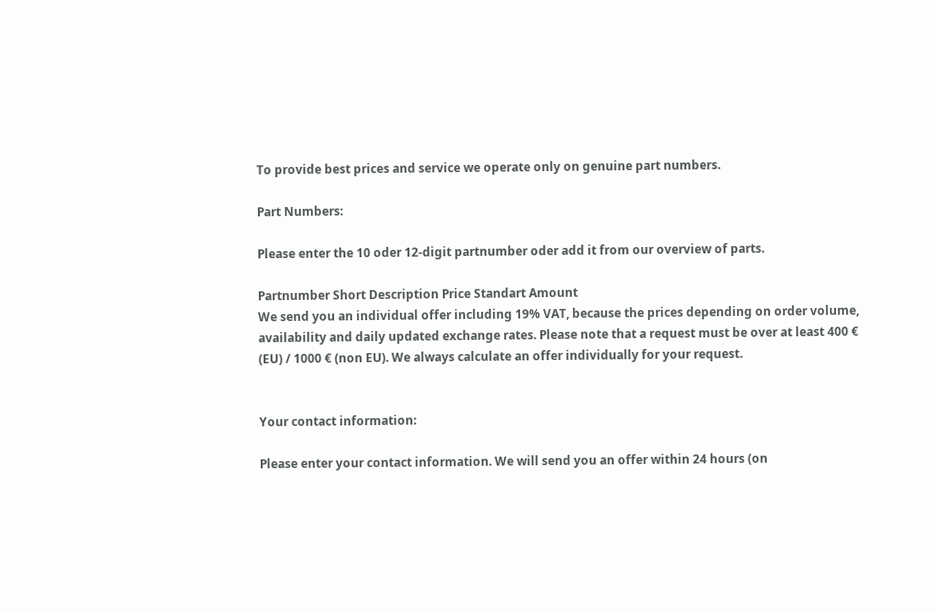To provide best prices and service we operate only on genuine part numbers.

Part Numbers:

Please enter the 10 oder 12-digit partnumber oder add it from our overview of parts.

Partnumber Short Description Price Standart Amount
We send you an individual offer including 19% VAT, because the prices depending on order volume, availability and daily updated exchange rates. Please note that a request must be over at least 400 € (EU) / 1000 € (non EU). We always calculate an offer individually for your request.


Your contact information:

Please enter your contact information. We will send you an offer within 24 hours (on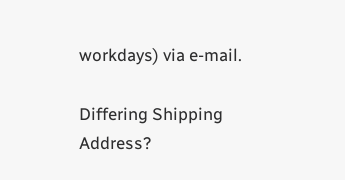workdays) via e-mail.

Differing Shipping Address?